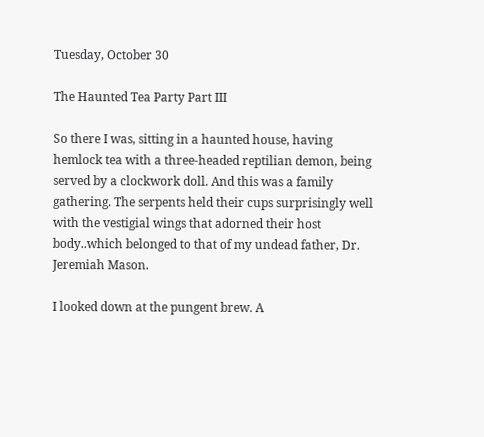Tuesday, October 30

The Haunted Tea Party Part III

So there I was, sitting in a haunted house, having hemlock tea with a three-headed reptilian demon, being served by a clockwork doll. And this was a family gathering. The serpents held their cups surprisingly well with the vestigial wings that adorned their host body..which belonged to that of my undead father, Dr. Jeremiah Mason.

I looked down at the pungent brew. A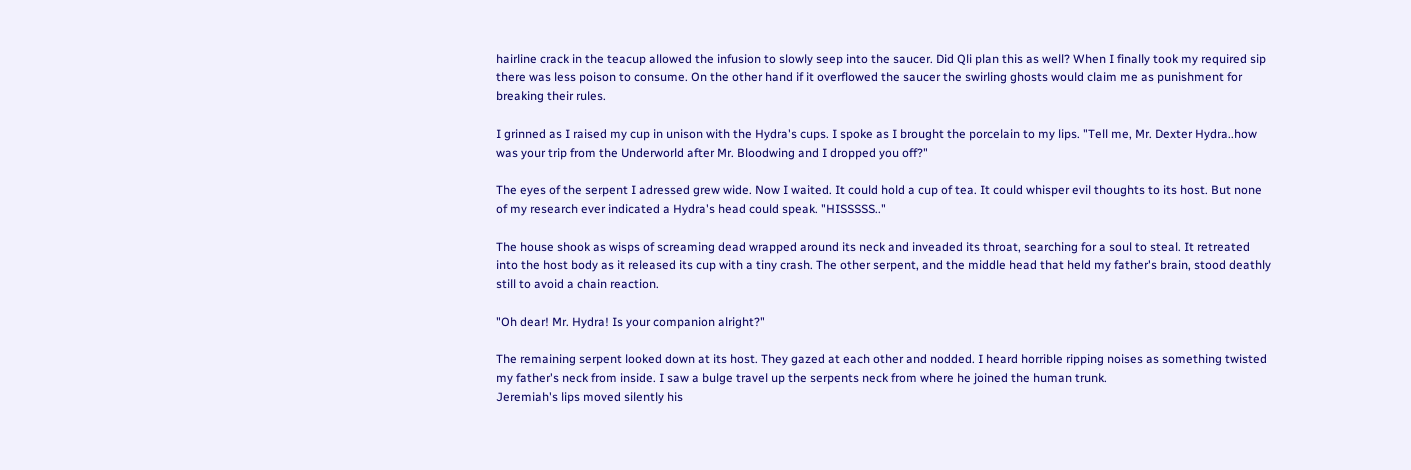hairline crack in the teacup allowed the infusion to slowly seep into the saucer. Did Qli plan this as well? When I finally took my required sip there was less poison to consume. On the other hand if it overflowed the saucer the swirling ghosts would claim me as punishment for breaking their rules.

I grinned as I raised my cup in unison with the Hydra's cups. I spoke as I brought the porcelain to my lips. "Tell me, Mr. Dexter Hydra..how was your trip from the Underworld after Mr. Bloodwing and I dropped you off?"

The eyes of the serpent I adressed grew wide. Now I waited. It could hold a cup of tea. It could whisper evil thoughts to its host. But none of my research ever indicated a Hydra's head could speak. "HISSSSS.."

The house shook as wisps of screaming dead wrapped around its neck and inveaded its throat, searching for a soul to steal. It retreated into the host body as it released its cup with a tiny crash. The other serpent, and the middle head that held my father's brain, stood deathly still to avoid a chain reaction.

"Oh dear! Mr. Hydra! Is your companion alright?"

The remaining serpent looked down at its host. They gazed at each other and nodded. I heard horrible ripping noises as something twisted my father's neck from inside. I saw a bulge travel up the serpents neck from where he joined the human trunk.
Jeremiah's lips moved silently his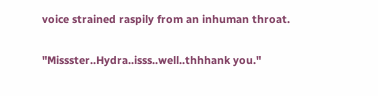voice strained raspily from an inhuman throat.

"Missster..Hydra..isss..well..thhhank you."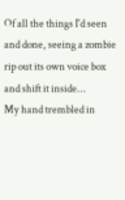Of all the things I'd seen and done, seeing a zombie rip out its own voice box and shift it inside...
My hand trembled in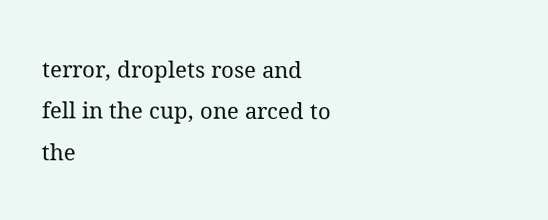terror, droplets rose and fell in the cup, one arced to the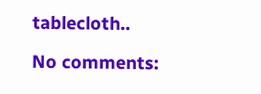tablecloth..

No comments: